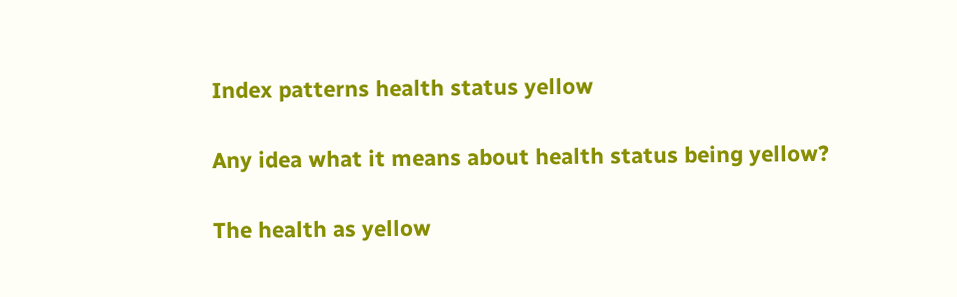Index patterns health status yellow

Any idea what it means about health status being yellow?

The health as yellow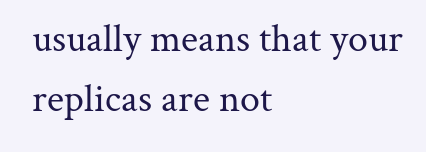usually means that your replicas are not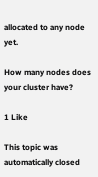allocated to any node yet.

How many nodes does your cluster have?

1 Like

This topic was automatically closed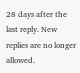28 days after the last reply. New replies are no longer allowed.